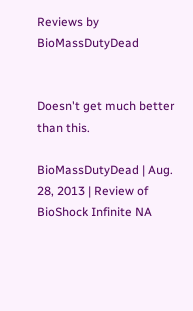Reviews by BioMassDutyDead


Doesn't get much better than this.

BioMassDutyDead | Aug. 28, 2013 | Review of BioShock Infinite NA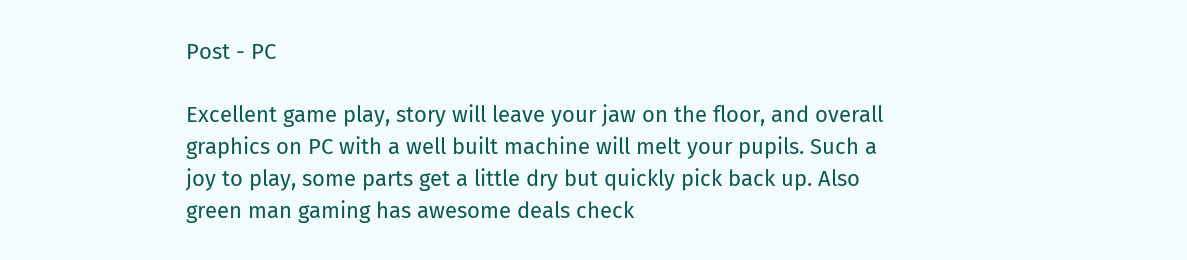Post - PC

Excellent game play, story will leave your jaw on the floor, and overall graphics on PC with a well built machine will melt your pupils. Such a joy to play, some parts get a little dry but quickly pick back up. Also green man gaming has awesome deals check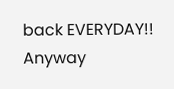back EVERYDAY!! Anyway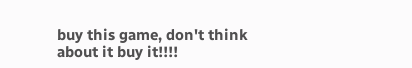buy this game, don't think about it buy it!!!!